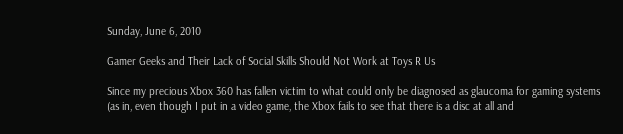Sunday, June 6, 2010

Gamer Geeks and Their Lack of Social Skills Should Not Work at Toys R Us

Since my precious Xbox 360 has fallen victim to what could only be diagnosed as glaucoma for gaming systems (as in, even though I put in a video game, the Xbox fails to see that there is a disc at all and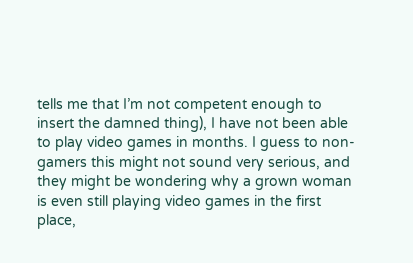tells me that I’m not competent enough to insert the damned thing), I have not been able to play video games in months. I guess to non-gamers this might not sound very serious, and they might be wondering why a grown woman is even still playing video games in the first place,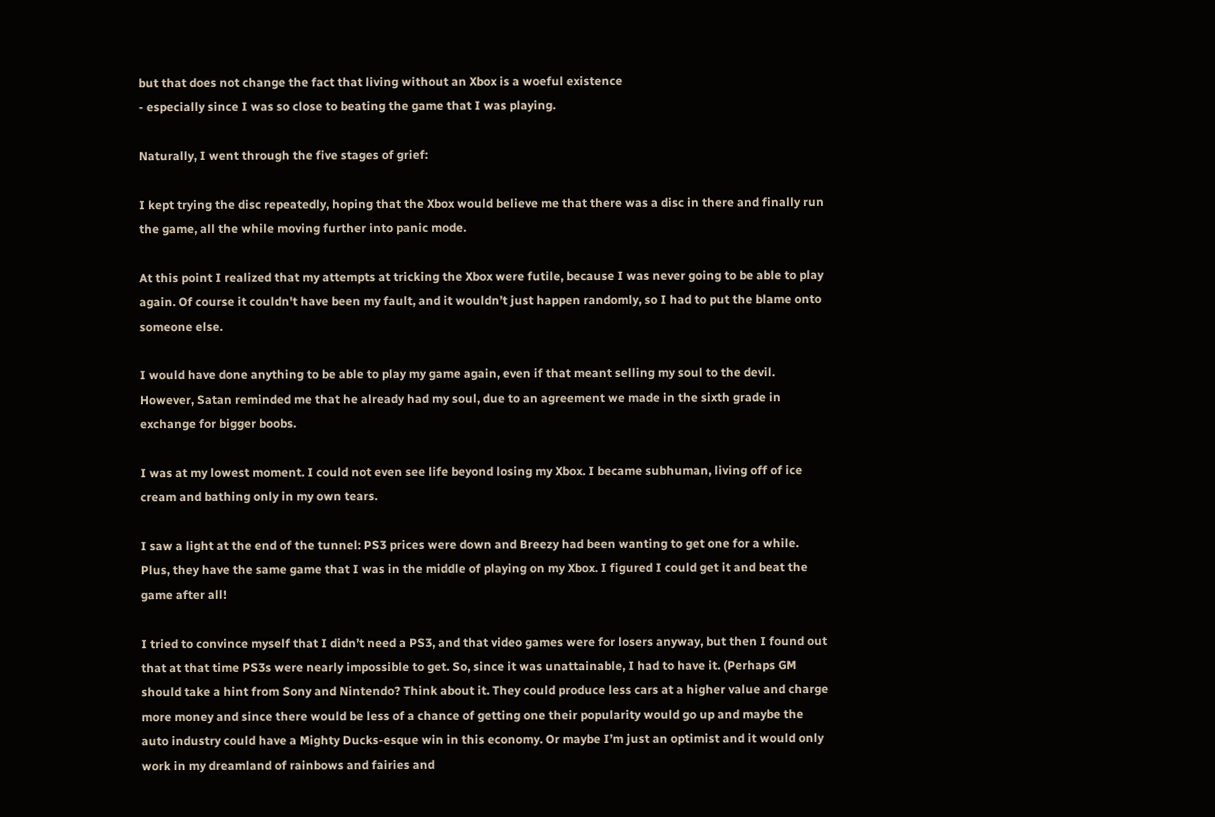but that does not change the fact that living without an Xbox is a woeful existence
- especially since I was so close to beating the game that I was playing.

Naturally, I went through the five stages of grief:

I kept trying the disc repeatedly, hoping that the Xbox would believe me that there was a disc in there and finally run the game, all the while moving further into panic mode.

At this point I realized that my attempts at tricking the Xbox were futile, because I was never going to be able to play again. Of course it couldn't have been my fault, and it wouldn’t just happen randomly, so I had to put the blame onto someone else.

I would have done anything to be able to play my game again, even if that meant selling my soul to the devil. However, Satan reminded me that he already had my soul, due to an agreement we made in the sixth grade in exchange for bigger boobs.

I was at my lowest moment. I could not even see life beyond losing my Xbox. I became subhuman, living off of ice cream and bathing only in my own tears.

I saw a light at the end of the tunnel: PS3 prices were down and Breezy had been wanting to get one for a while. Plus, they have the same game that I was in the middle of playing on my Xbox. I figured I could get it and beat the game after all!

I tried to convince myself that I didn’t need a PS3, and that video games were for losers anyway, but then I found out that at that time PS3s were nearly impossible to get. So, since it was unattainable, I had to have it. (Perhaps GM should take a hint from Sony and Nintendo? Think about it. They could produce less cars at a higher value and charge more money and since there would be less of a chance of getting one their popularity would go up and maybe the auto industry could have a Mighty Ducks-esque win in this economy. Or maybe I’m just an optimist and it would only work in my dreamland of rainbows and fairies and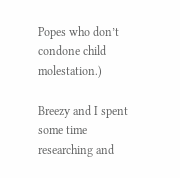Popes who don’t condone child molestation.)

Breezy and I spent some time researching and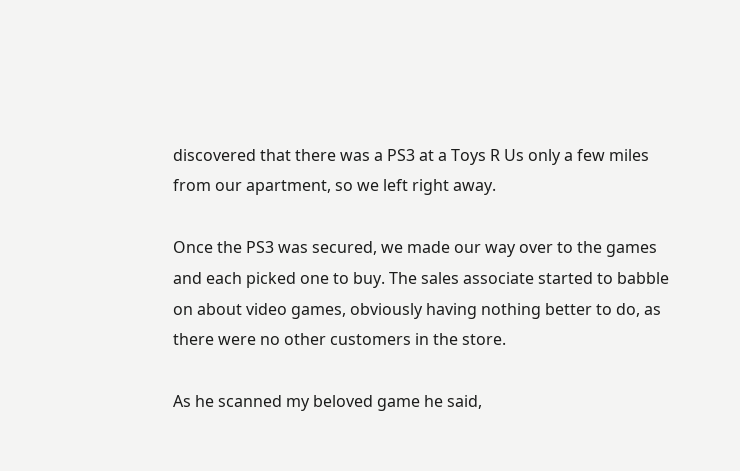discovered that there was a PS3 at a Toys R Us only a few miles from our apartment, so we left right away.

Once the PS3 was secured, we made our way over to the games and each picked one to buy. The sales associate started to babble on about video games, obviously having nothing better to do, as there were no other customers in the store.

As he scanned my beloved game he said,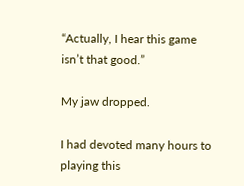“Actually, I hear this game isn’t that good.”

My jaw dropped.

I had devoted many hours to playing this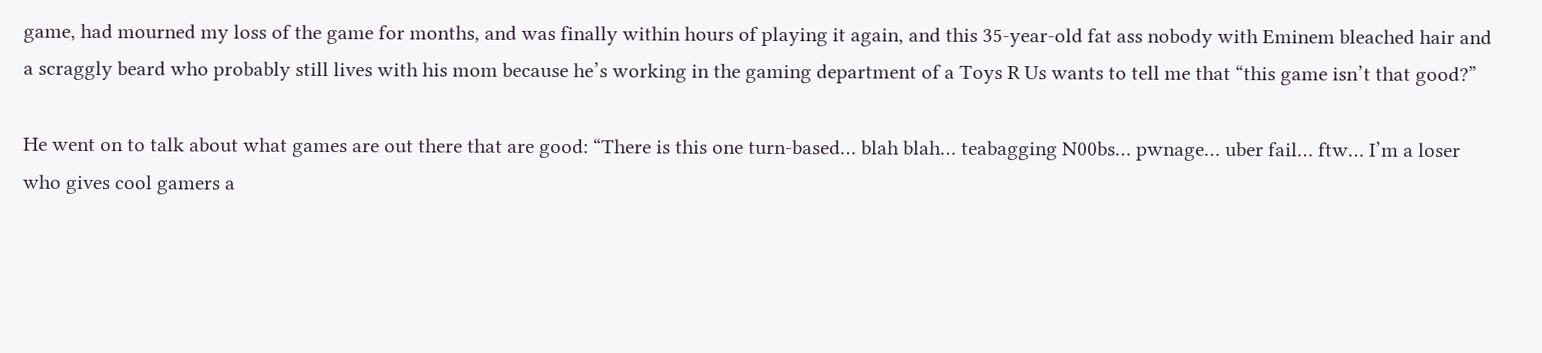game, had mourned my loss of the game for months, and was finally within hours of playing it again, and this 35-year-old fat ass nobody with Eminem bleached hair and a scraggly beard who probably still lives with his mom because he’s working in the gaming department of a Toys R Us wants to tell me that “this game isn’t that good?”

He went on to talk about what games are out there that are good: “There is this one turn-based… blah blah… teabagging N00bs… pwnage… uber fail… ftw… I’m a loser who gives cool gamers a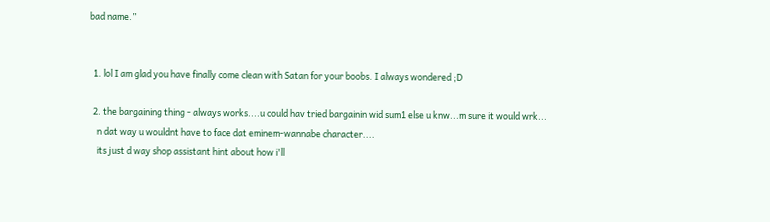bad name.”


  1. lol I am glad you have finally come clean with Satan for your boobs. I always wondered ;D

  2. the bargaining thing - always works....u could hav tried bargainin wid sum1 else u knw...m sure it would wrk...
    n dat way u wouldnt have to face dat eminem-wannabe character....
    its just d way shop assistant hint about how i'll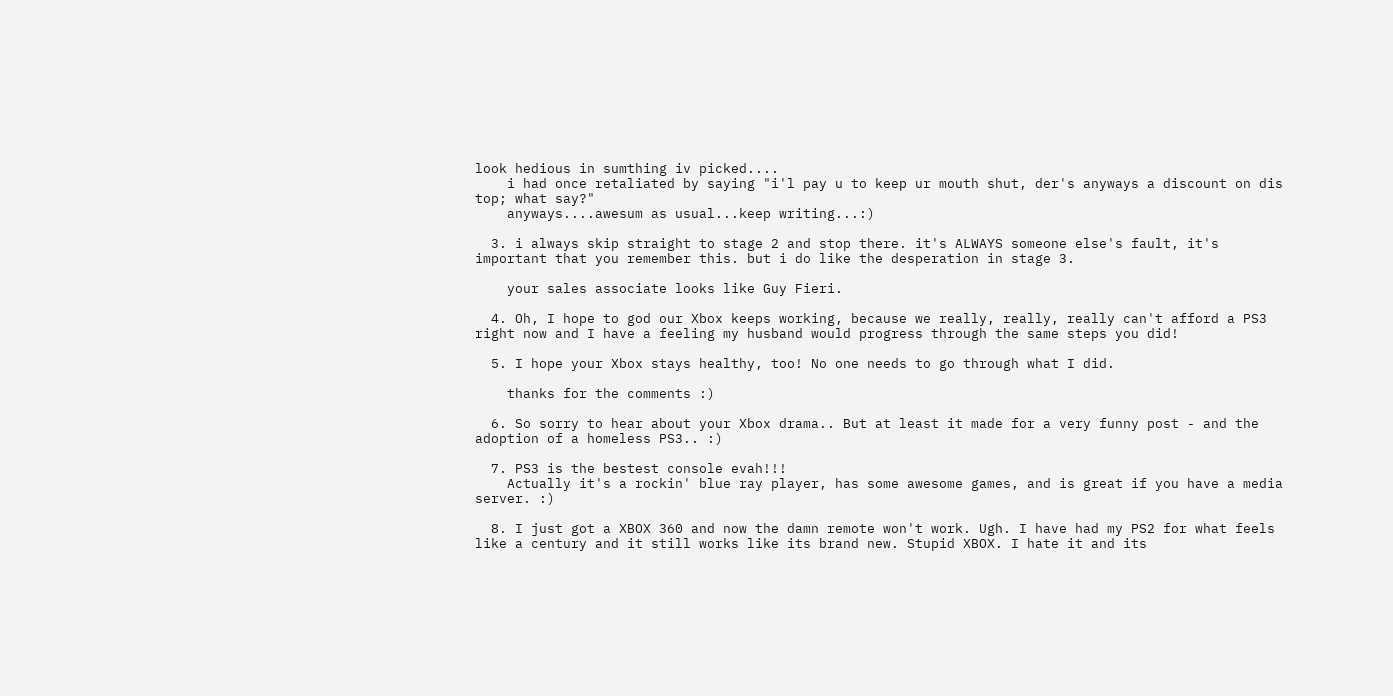look hedious in sumthing iv picked....
    i had once retaliated by saying "i'l pay u to keep ur mouth shut, der's anyways a discount on dis top; what say?"
    anyways....awesum as usual...keep writing...:)

  3. i always skip straight to stage 2 and stop there. it's ALWAYS someone else's fault, it's important that you remember this. but i do like the desperation in stage 3.

    your sales associate looks like Guy Fieri.

  4. Oh, I hope to god our Xbox keeps working, because we really, really, really can't afford a PS3 right now and I have a feeling my husband would progress through the same steps you did!

  5. I hope your Xbox stays healthy, too! No one needs to go through what I did.

    thanks for the comments :)

  6. So sorry to hear about your Xbox drama.. But at least it made for a very funny post - and the adoption of a homeless PS3.. :)

  7. PS3 is the bestest console evah!!!
    Actually it's a rockin' blue ray player, has some awesome games, and is great if you have a media server. :)

  8. I just got a XBOX 360 and now the damn remote won't work. Ugh. I have had my PS2 for what feels like a century and it still works like its brand new. Stupid XBOX. I hate it and its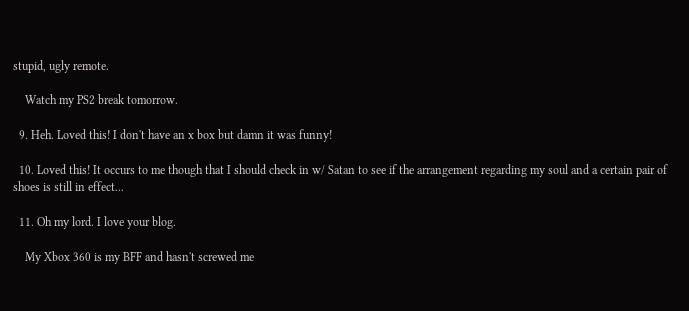stupid, ugly remote.

    Watch my PS2 break tomorrow.

  9. Heh. Loved this! I don't have an x box but damn it was funny!

  10. Loved this! It occurs to me though that I should check in w/ Satan to see if the arrangement regarding my soul and a certain pair of shoes is still in effect...

  11. Oh my lord. I love your blog.

    My Xbox 360 is my BFF and hasn't screwed me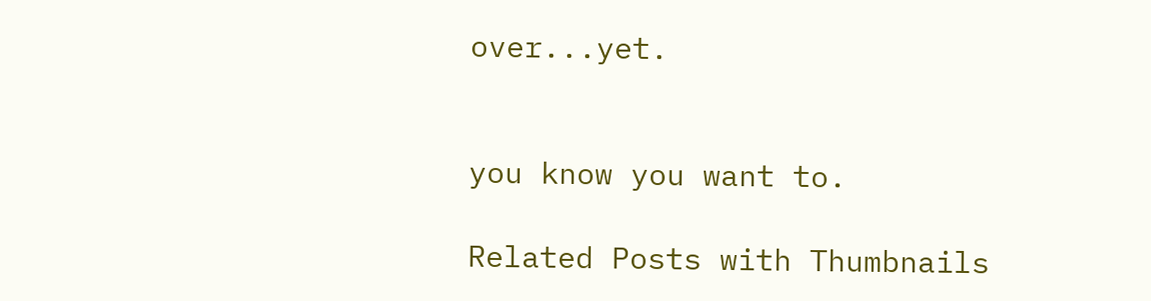over...yet.


you know you want to.

Related Posts with Thumbnails